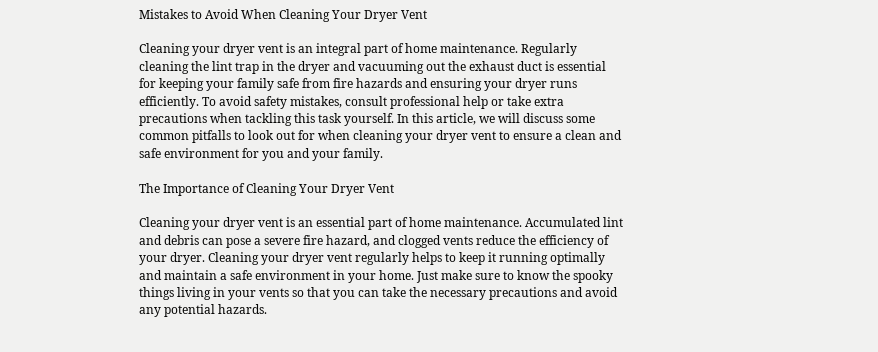Mistakes to Avoid When Cleaning Your Dryer Vent

Cleaning your dryer vent is an integral part of home maintenance. Regularly cleaning the lint trap in the dryer and vacuuming out the exhaust duct is essential for keeping your family safe from fire hazards and ensuring your dryer runs efficiently. To avoid safety mistakes, consult professional help or take extra precautions when tackling this task yourself. In this article, we will discuss some common pitfalls to look out for when cleaning your dryer vent to ensure a clean and safe environment for you and your family.

The Importance of Cleaning Your Dryer Vent

Cleaning your dryer vent is an essential part of home maintenance. Accumulated lint and debris can pose a severe fire hazard, and clogged vents reduce the efficiency of your dryer. Cleaning your dryer vent regularly helps to keep it running optimally and maintain a safe environment in your home. Just make sure to know the spooky things living in your vents so that you can take the necessary precautions and avoid any potential hazards.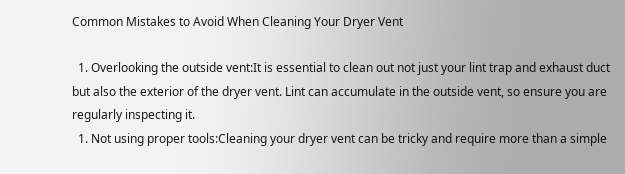Common Mistakes to Avoid When Cleaning Your Dryer Vent

  1. Overlooking the outside vent:It is essential to clean out not just your lint trap and exhaust duct but also the exterior of the dryer vent. Lint can accumulate in the outside vent, so ensure you are regularly inspecting it.
  1. Not using proper tools:Cleaning your dryer vent can be tricky and require more than a simple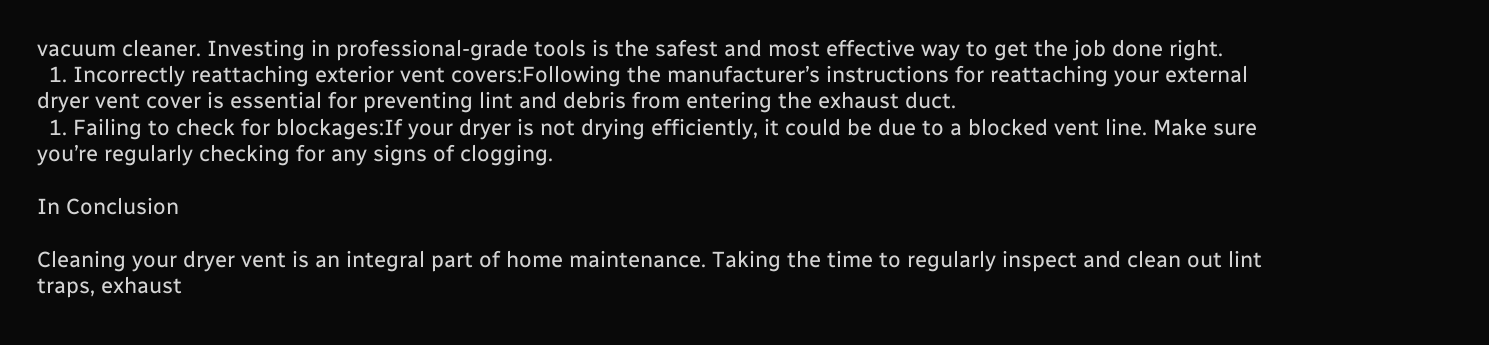vacuum cleaner. Investing in professional-grade tools is the safest and most effective way to get the job done right.
  1. Incorrectly reattaching exterior vent covers:Following the manufacturer’s instructions for reattaching your external dryer vent cover is essential for preventing lint and debris from entering the exhaust duct.
  1. Failing to check for blockages:If your dryer is not drying efficiently, it could be due to a blocked vent line. Make sure you’re regularly checking for any signs of clogging.

In Conclusion

Cleaning your dryer vent is an integral part of home maintenance. Taking the time to regularly inspect and clean out lint traps, exhaust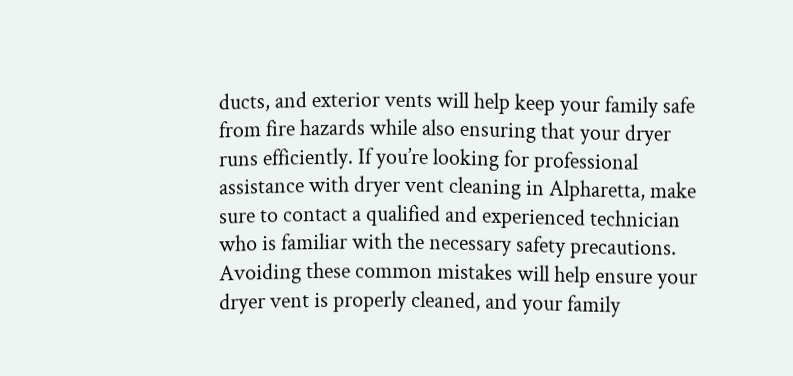ducts, and exterior vents will help keep your family safe from fire hazards while also ensuring that your dryer runs efficiently. If you’re looking for professional assistance with dryer vent cleaning in Alpharetta, make sure to contact a qualified and experienced technician who is familiar with the necessary safety precautions. Avoiding these common mistakes will help ensure your dryer vent is properly cleaned, and your family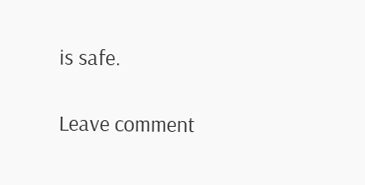is safe.

Leave comment